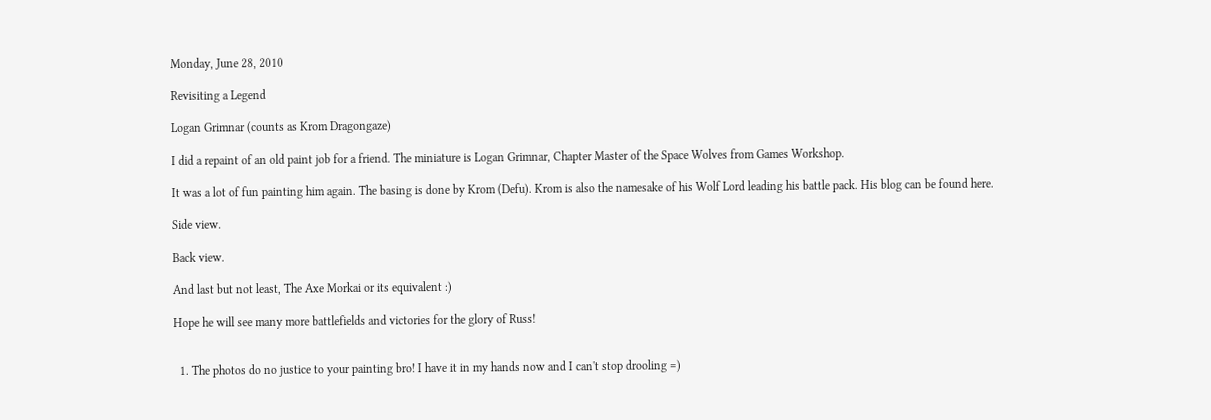Monday, June 28, 2010

Revisiting a Legend

Logan Grimnar (counts as Krom Dragongaze)

I did a repaint of an old paint job for a friend. The miniature is Logan Grimnar, Chapter Master of the Space Wolves from Games Workshop.

It was a lot of fun painting him again. The basing is done by Krom (Defu). Krom is also the namesake of his Wolf Lord leading his battle pack. His blog can be found here.

Side view.

Back view.

And last but not least, The Axe Morkai or its equivalent :)

Hope he will see many more battlefields and victories for the glory of Russ!


  1. The photos do no justice to your painting bro! I have it in my hands now and I can't stop drooling =)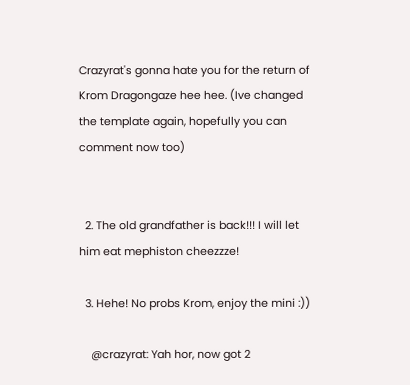Crazyrat's gonna hate you for the return of Krom Dragongaze hee hee. (Ive changed the template again, hopefully you can comment now too)


  2. The old grandfather is back!!! I will let him eat mephiston cheezzze!

  3. Hehe! No probs Krom, enjoy the mini :))

    @crazyrat: Yah hor, now got 2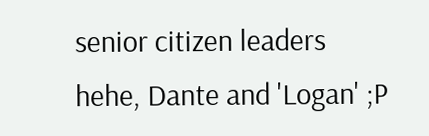senior citizen leaders hehe, Dante and 'Logan' ;P